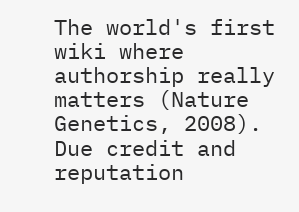The world's first wiki where authorship really matters (Nature Genetics, 2008). Due credit and reputation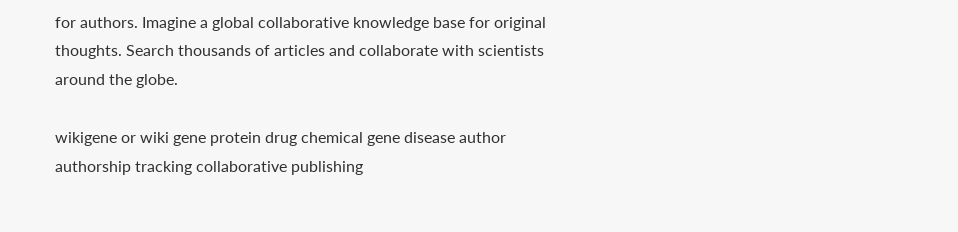for authors. Imagine a global collaborative knowledge base for original thoughts. Search thousands of articles and collaborate with scientists around the globe.

wikigene or wiki gene protein drug chemical gene disease author authorship tracking collaborative publishing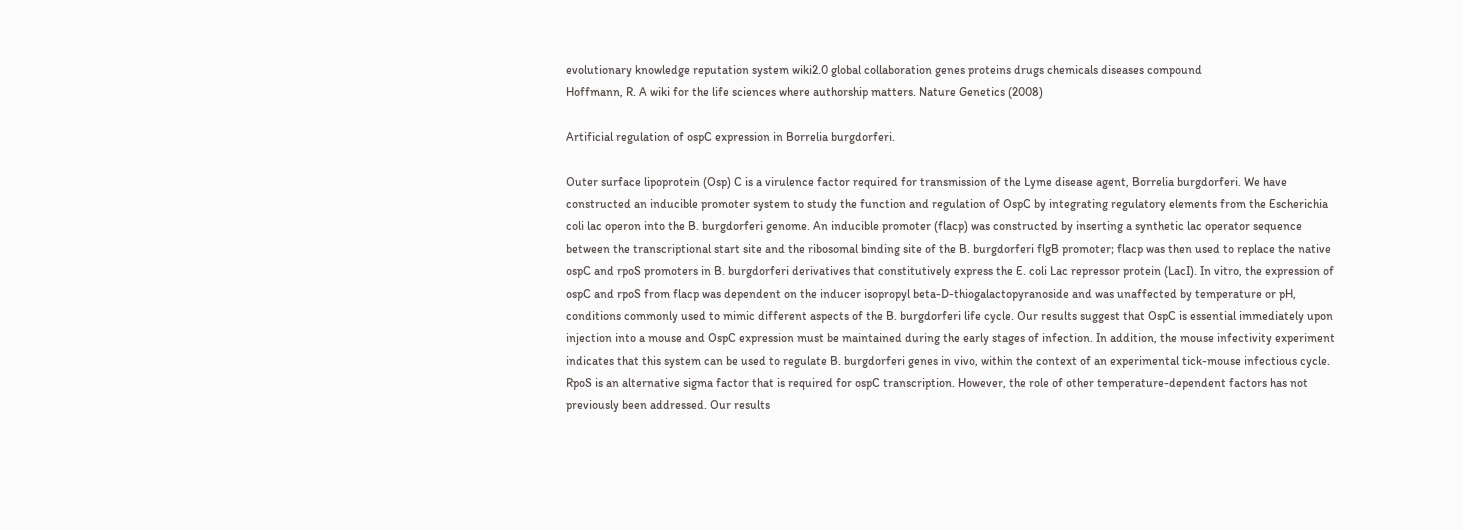evolutionary knowledge reputation system wiki2.0 global collaboration genes proteins drugs chemicals diseases compound
Hoffmann, R. A wiki for the life sciences where authorship matters. Nature Genetics (2008)

Artificial regulation of ospC expression in Borrelia burgdorferi.

Outer surface lipoprotein (Osp) C is a virulence factor required for transmission of the Lyme disease agent, Borrelia burgdorferi. We have constructed an inducible promoter system to study the function and regulation of OspC by integrating regulatory elements from the Escherichia coli lac operon into the B. burgdorferi genome. An inducible promoter (flacp) was constructed by inserting a synthetic lac operator sequence between the transcriptional start site and the ribosomal binding site of the B. burgdorferi flgB promoter; flacp was then used to replace the native ospC and rpoS promoters in B. burgdorferi derivatives that constitutively express the E. coli Lac repressor protein (LacI). In vitro, the expression of ospC and rpoS from flacp was dependent on the inducer isopropyl beta-D-thiogalactopyranoside and was unaffected by temperature or pH, conditions commonly used to mimic different aspects of the B. burgdorferi life cycle. Our results suggest that OspC is essential immediately upon injection into a mouse and OspC expression must be maintained during the early stages of infection. In addition, the mouse infectivity experiment indicates that this system can be used to regulate B. burgdorferi genes in vivo, within the context of an experimental tick-mouse infectious cycle. RpoS is an alternative sigma factor that is required for ospC transcription. However, the role of other temperature-dependent factors has not previously been addressed. Our results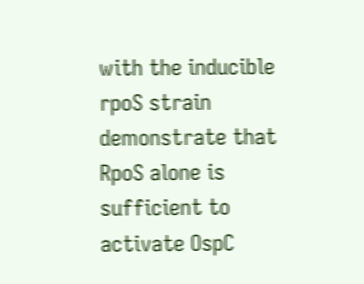with the inducible rpoS strain demonstrate that RpoS alone is sufficient to activate OspC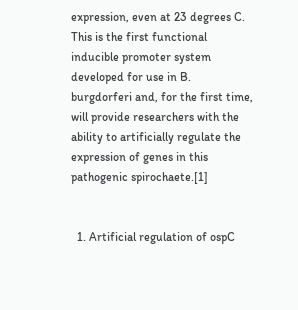expression, even at 23 degrees C. This is the first functional inducible promoter system developed for use in B. burgdorferi and, for the first time, will provide researchers with the ability to artificially regulate the expression of genes in this pathogenic spirochaete.[1]


  1. Artificial regulation of ospC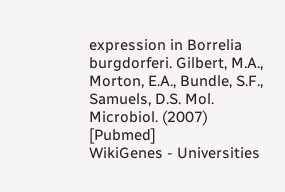expression in Borrelia burgdorferi. Gilbert, M.A., Morton, E.A., Bundle, S.F., Samuels, D.S. Mol. Microbiol. (2007) [Pubmed]
WikiGenes - Universities